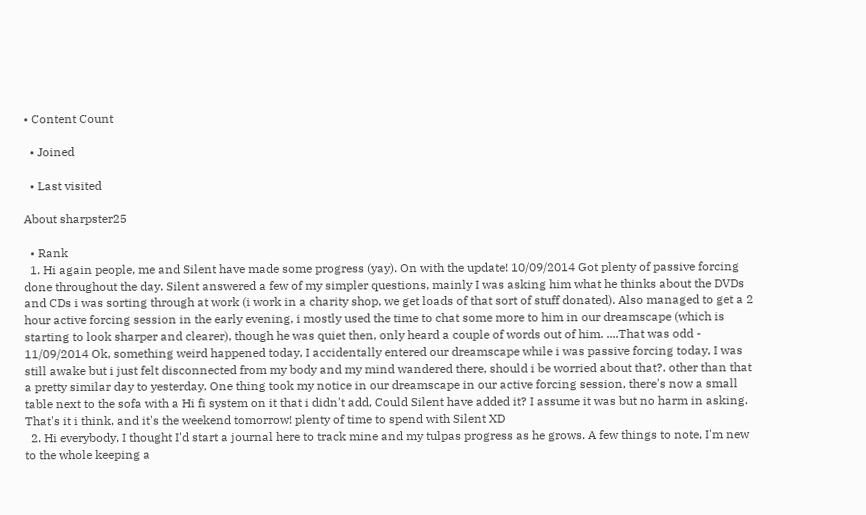• Content Count

  • Joined

  • Last visited

About sharpster25

  • Rank
  1. Hi again people, me and Silent have made some progress (yay). On with the update! 10/09/2014 Got plenty of passive forcing done throughout the day. Silent answered a few of my simpler questions, mainly I was asking him what he thinks about the DVDs and CDs i was sorting through at work (i work in a charity shop, we get loads of that sort of stuff donated). Also managed to get a 2 hour active forcing session in the early evening, i mostly used the time to chat some more to him in our dreamscape (which is starting to look sharper and clearer), though he was quiet then, only heard a couple of words out of him. ....That was odd - 11/09/2014 Ok, something weird happened today, I accidentally entered our dreamscape while i was passive forcing today, I was still awake but i just felt disconnected from my body and my mind wandered there, should i be worried about that?. other than that a pretty similar day to yesterday. One thing took my notice in our dreamscape in our active forcing session, there's now a small table next to the sofa with a Hi fi system on it that i didn't add, Could Silent have added it? I assume it was but no harm in asking. That's it i think, and it's the weekend tomorrow! plenty of time to spend with Silent XD
  2. Hi everybody, I thought I'd start a journal here to track mine and my tulpas progress as he grows. A few things to note, I'm new to the whole keeping a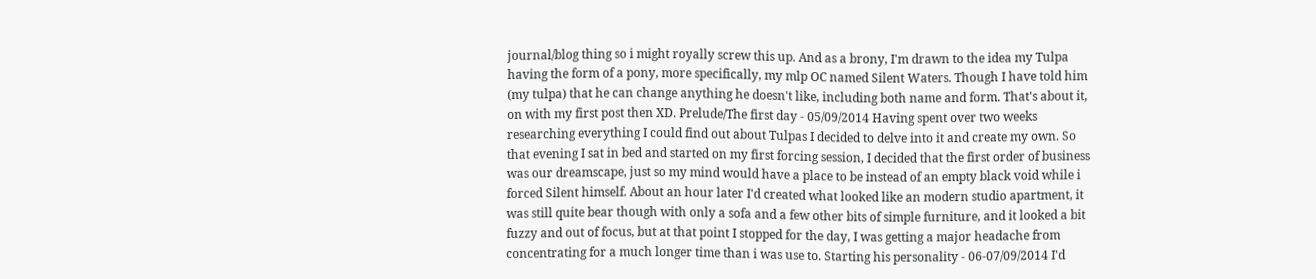journal/blog thing so i might royally screw this up. And as a brony, I'm drawn to the idea my Tulpa having the form of a pony, more specifically, my mlp OC named Silent Waters. Though I have told him (my tulpa) that he can change anything he doesn't like, including both name and form. That's about it, on with my first post then XD. Prelude/The first day - 05/09/2014 Having spent over two weeks researching everything I could find out about Tulpas I decided to delve into it and create my own. So that evening I sat in bed and started on my first forcing session, I decided that the first order of business was our dreamscape, just so my mind would have a place to be instead of an empty black void while i forced Silent himself. About an hour later I'd created what looked like an modern studio apartment, it was still quite bear though with only a sofa and a few other bits of simple furniture, and it looked a bit fuzzy and out of focus, but at that point I stopped for the day, I was getting a major headache from concentrating for a much longer time than i was use to. Starting his personality - 06-07/09/2014 I'd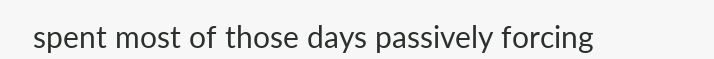spent most of those days passively forcing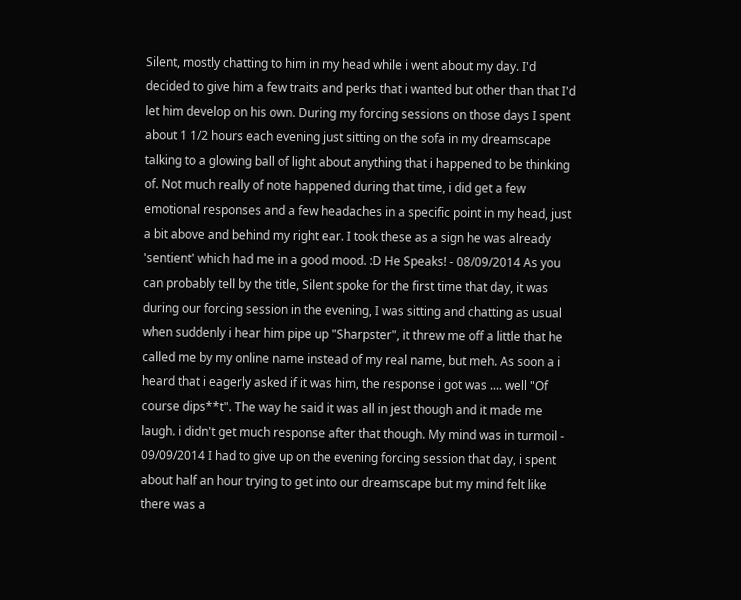Silent, mostly chatting to him in my head while i went about my day. I'd decided to give him a few traits and perks that i wanted but other than that I'd let him develop on his own. During my forcing sessions on those days I spent about 1 1/2 hours each evening just sitting on the sofa in my dreamscape talking to a glowing ball of light about anything that i happened to be thinking of. Not much really of note happened during that time, i did get a few emotional responses and a few headaches in a specific point in my head, just a bit above and behind my right ear. I took these as a sign he was already 'sentient' which had me in a good mood. :D He Speaks! - 08/09/2014 As you can probably tell by the title, Silent spoke for the first time that day, it was during our forcing session in the evening, I was sitting and chatting as usual when suddenly i hear him pipe up "Sharpster", it threw me off a little that he called me by my online name instead of my real name, but meh. As soon a i heard that i eagerly asked if it was him, the response i got was .... well "Of course dips**t". The way he said it was all in jest though and it made me laugh. i didn't get much response after that though. My mind was in turmoil - 09/09/2014 I had to give up on the evening forcing session that day, i spent about half an hour trying to get into our dreamscape but my mind felt like there was a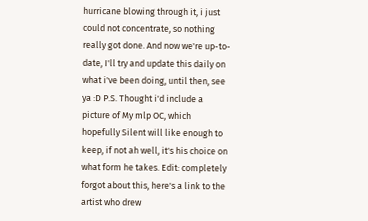hurricane blowing through it, i just could not concentrate, so nothing really got done. And now we're up-to-date, I'll try and update this daily on what i've been doing, until then, see ya :D P.S. Thought i'd include a picture of My mlp OC, which hopefully Silent will like enough to keep, if not ah well, it's his choice on what form he takes. Edit: completely forgot about this, here's a link to the artist who drew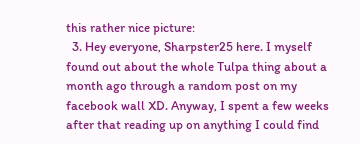this rather nice picture:
  3. Hey everyone, Sharpster25 here. I myself found out about the whole Tulpa thing about a month ago through a random post on my facebook wall XD. Anyway, I spent a few weeks after that reading up on anything I could find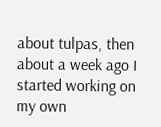about tulpas, then about a week ago I started working on my own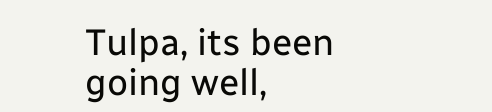Tulpa, its been going well,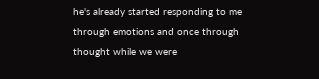he's already started responding to me through emotions and once through thought while we were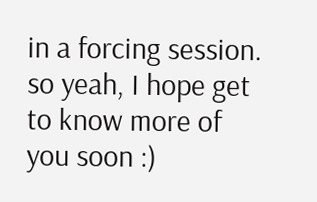in a forcing session. so yeah, I hope get to know more of you soon :)